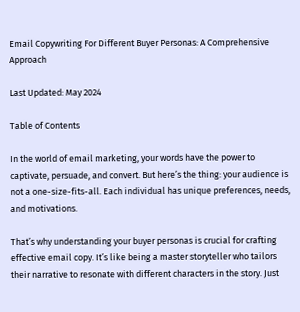Email Copywriting For Different Buyer Personas: A Comprehensive Approach

Last Updated: May 2024

Table of Contents

In the world of email marketing, your words have the power to captivate, persuade, and convert. But here’s the thing: your audience is not a one-size-fits-all. Each individual has unique preferences, needs, and motivations.

That’s why understanding your buyer personas is crucial for crafting effective email copy. It’s like being a master storyteller who tailors their narrative to resonate with different characters in the story. Just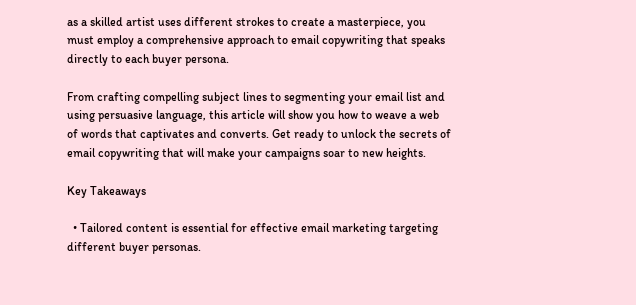as a skilled artist uses different strokes to create a masterpiece, you must employ a comprehensive approach to email copywriting that speaks directly to each buyer persona.

From crafting compelling subject lines to segmenting your email list and using persuasive language, this article will show you how to weave a web of words that captivates and converts. Get ready to unlock the secrets of email copywriting that will make your campaigns soar to new heights.

Key Takeaways

  • Tailored content is essential for effective email marketing targeting different buyer personas.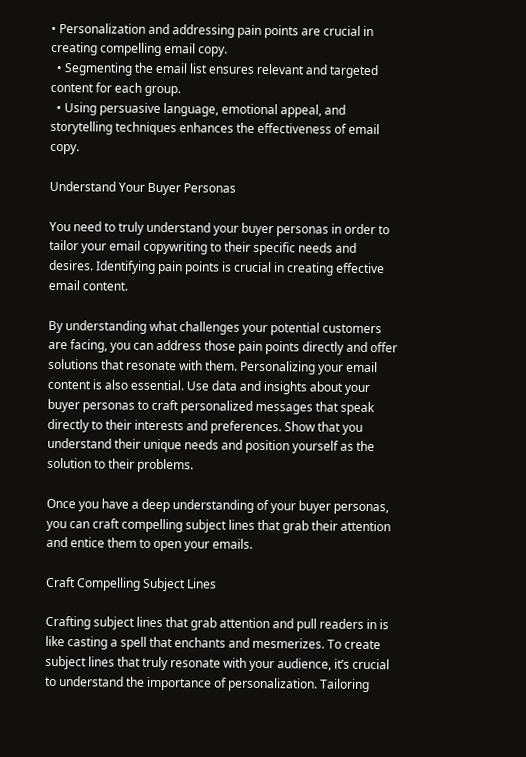• Personalization and addressing pain points are crucial in creating compelling email copy.
  • Segmenting the email list ensures relevant and targeted content for each group.
  • Using persuasive language, emotional appeal, and storytelling techniques enhances the effectiveness of email copy.

Understand Your Buyer Personas

You need to truly understand your buyer personas in order to tailor your email copywriting to their specific needs and desires. Identifying pain points is crucial in creating effective email content.

By understanding what challenges your potential customers are facing, you can address those pain points directly and offer solutions that resonate with them. Personalizing your email content is also essential. Use data and insights about your buyer personas to craft personalized messages that speak directly to their interests and preferences. Show that you understand their unique needs and position yourself as the solution to their problems.

Once you have a deep understanding of your buyer personas, you can craft compelling subject lines that grab their attention and entice them to open your emails.

Craft Compelling Subject Lines

Crafting subject lines that grab attention and pull readers in is like casting a spell that enchants and mesmerizes. To create subject lines that truly resonate with your audience, it’s crucial to understand the importance of personalization. Tailoring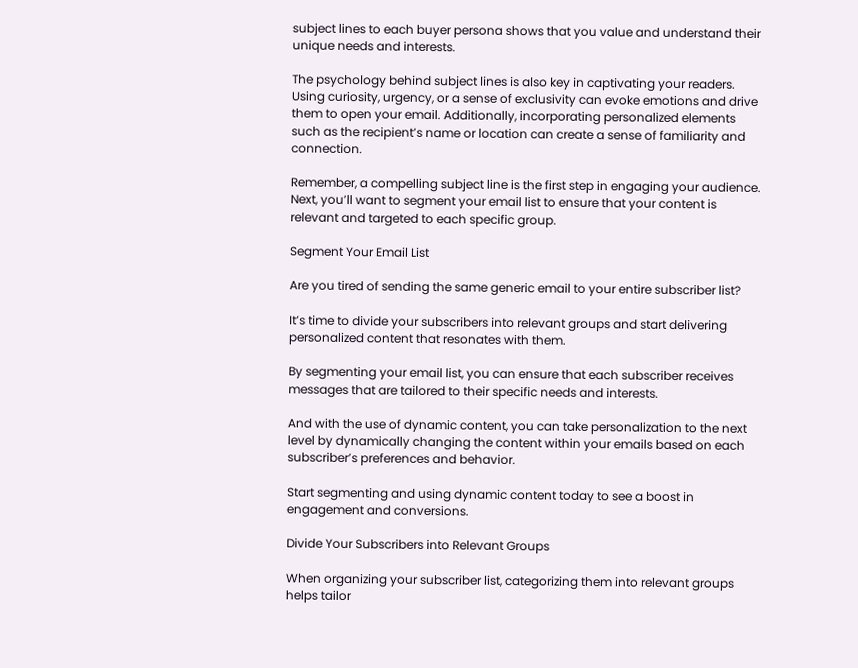subject lines to each buyer persona shows that you value and understand their unique needs and interests.

The psychology behind subject lines is also key in captivating your readers. Using curiosity, urgency, or a sense of exclusivity can evoke emotions and drive them to open your email. Additionally, incorporating personalized elements such as the recipient’s name or location can create a sense of familiarity and connection.

Remember, a compelling subject line is the first step in engaging your audience. Next, you’ll want to segment your email list to ensure that your content is relevant and targeted to each specific group.

Segment Your Email List

Are you tired of sending the same generic email to your entire subscriber list?

It’s time to divide your subscribers into relevant groups and start delivering personalized content that resonates with them.

By segmenting your email list, you can ensure that each subscriber receives messages that are tailored to their specific needs and interests.

And with the use of dynamic content, you can take personalization to the next level by dynamically changing the content within your emails based on each subscriber’s preferences and behavior.

Start segmenting and using dynamic content today to see a boost in engagement and conversions.

Divide Your Subscribers into Relevant Groups

When organizing your subscriber list, categorizing them into relevant groups helps tailor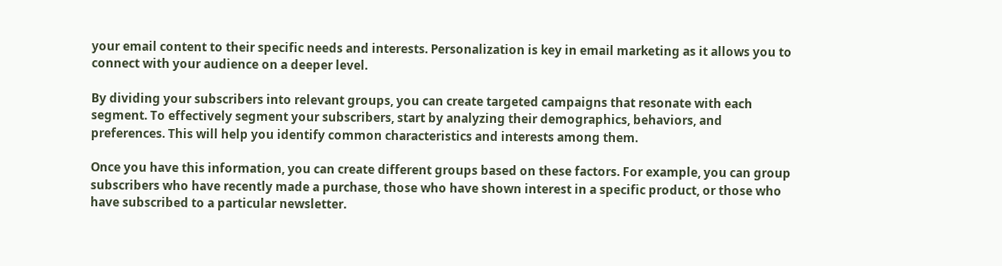your email content to their specific needs and interests. Personalization is key in email marketing as it allows you to connect with your audience on a deeper level.

By dividing your subscribers into relevant groups, you can create targeted campaigns that resonate with each segment. To effectively segment your subscribers, start by analyzing their demographics, behaviors, and preferences. This will help you identify common characteristics and interests among them.

Once you have this information, you can create different groups based on these factors. For example, you can group subscribers who have recently made a purchase, those who have shown interest in a specific product, or those who have subscribed to a particular newsletter.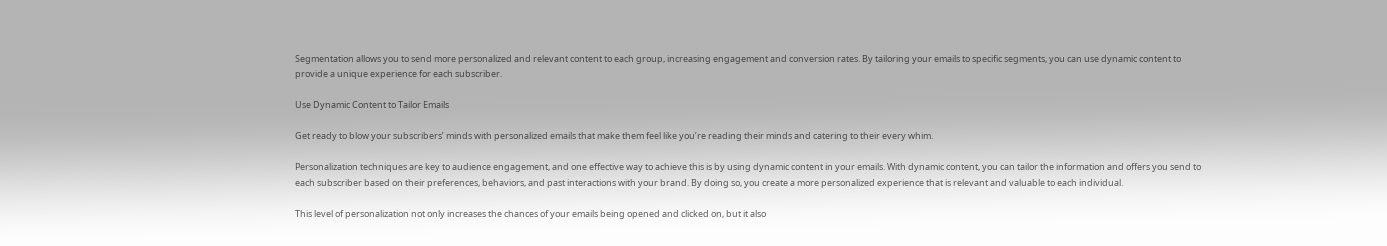Segmentation allows you to send more personalized and relevant content to each group, increasing engagement and conversion rates. By tailoring your emails to specific segments, you can use dynamic content to provide a unique experience for each subscriber.

Use Dynamic Content to Tailor Emails

Get ready to blow your subscribers’ minds with personalized emails that make them feel like you’re reading their minds and catering to their every whim.

Personalization techniques are key to audience engagement, and one effective way to achieve this is by using dynamic content in your emails. With dynamic content, you can tailor the information and offers you send to each subscriber based on their preferences, behaviors, and past interactions with your brand. By doing so, you create a more personalized experience that is relevant and valuable to each individual.

This level of personalization not only increases the chances of your emails being opened and clicked on, but it also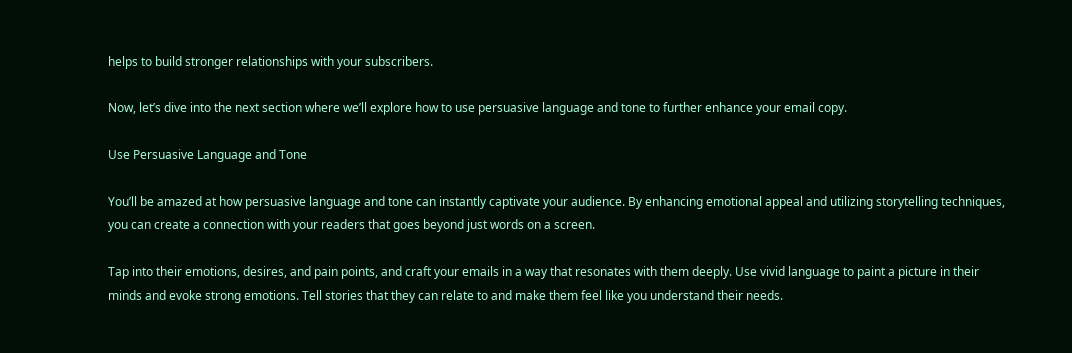helps to build stronger relationships with your subscribers.

Now, let’s dive into the next section where we’ll explore how to use persuasive language and tone to further enhance your email copy.

Use Persuasive Language and Tone

You’ll be amazed at how persuasive language and tone can instantly captivate your audience. By enhancing emotional appeal and utilizing storytelling techniques, you can create a connection with your readers that goes beyond just words on a screen.

Tap into their emotions, desires, and pain points, and craft your emails in a way that resonates with them deeply. Use vivid language to paint a picture in their minds and evoke strong emotions. Tell stories that they can relate to and make them feel like you understand their needs.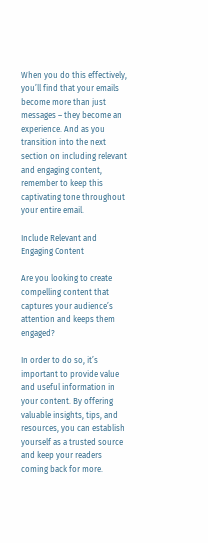When you do this effectively, you’ll find that your emails become more than just messages – they become an experience. And as you transition into the next section on including relevant and engaging content, remember to keep this captivating tone throughout your entire email.

Include Relevant and Engaging Content

Are you looking to create compelling content that captures your audience’s attention and keeps them engaged?

In order to do so, it’s important to provide value and useful information in your content. By offering valuable insights, tips, and resources, you can establish yourself as a trusted source and keep your readers coming back for more.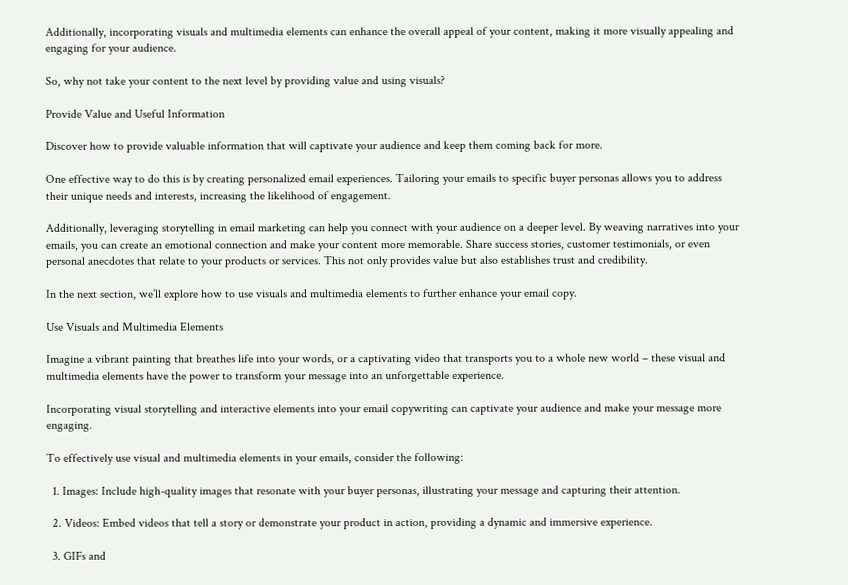Additionally, incorporating visuals and multimedia elements can enhance the overall appeal of your content, making it more visually appealing and engaging for your audience.

So, why not take your content to the next level by providing value and using visuals?

Provide Value and Useful Information

Discover how to provide valuable information that will captivate your audience and keep them coming back for more.

One effective way to do this is by creating personalized email experiences. Tailoring your emails to specific buyer personas allows you to address their unique needs and interests, increasing the likelihood of engagement.

Additionally, leveraging storytelling in email marketing can help you connect with your audience on a deeper level. By weaving narratives into your emails, you can create an emotional connection and make your content more memorable. Share success stories, customer testimonials, or even personal anecdotes that relate to your products or services. This not only provides value but also establishes trust and credibility.

In the next section, we’ll explore how to use visuals and multimedia elements to further enhance your email copy.

Use Visuals and Multimedia Elements

Imagine a vibrant painting that breathes life into your words, or a captivating video that transports you to a whole new world – these visual and multimedia elements have the power to transform your message into an unforgettable experience.

Incorporating visual storytelling and interactive elements into your email copywriting can captivate your audience and make your message more engaging.

To effectively use visual and multimedia elements in your emails, consider the following:

  1. Images: Include high-quality images that resonate with your buyer personas, illustrating your message and capturing their attention.

  2. Videos: Embed videos that tell a story or demonstrate your product in action, providing a dynamic and immersive experience.

  3. GIFs and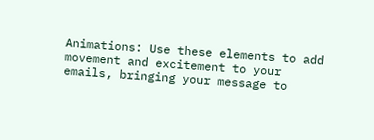Animations: Use these elements to add movement and excitement to your emails, bringing your message to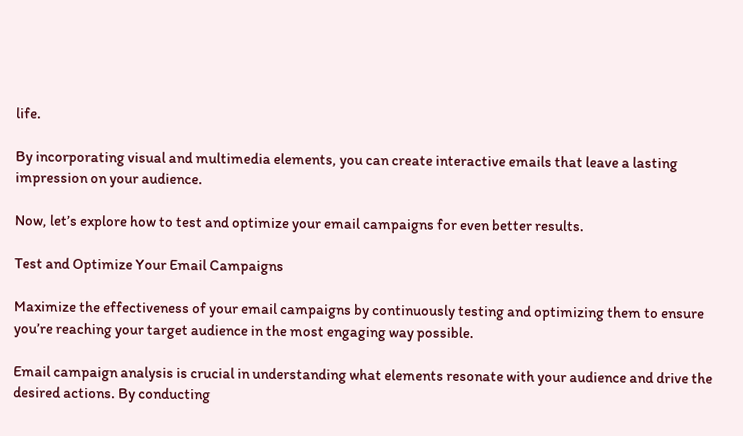life.

By incorporating visual and multimedia elements, you can create interactive emails that leave a lasting impression on your audience.

Now, let’s explore how to test and optimize your email campaigns for even better results.

Test and Optimize Your Email Campaigns

Maximize the effectiveness of your email campaigns by continuously testing and optimizing them to ensure you’re reaching your target audience in the most engaging way possible.

Email campaign analysis is crucial in understanding what elements resonate with your audience and drive the desired actions. By conducting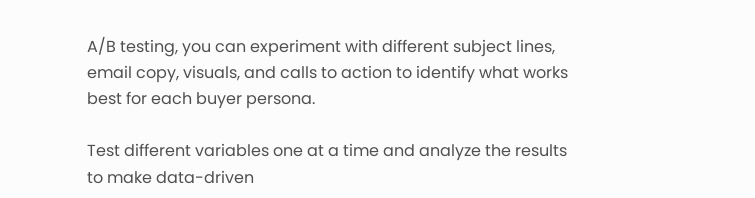A/B testing, you can experiment with different subject lines, email copy, visuals, and calls to action to identify what works best for each buyer persona.

Test different variables one at a time and analyze the results to make data-driven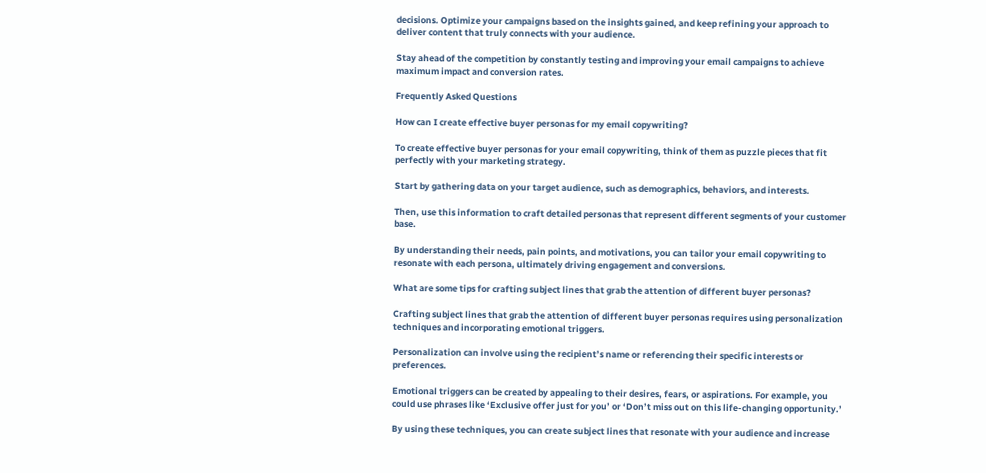decisions. Optimize your campaigns based on the insights gained, and keep refining your approach to deliver content that truly connects with your audience.

Stay ahead of the competition by constantly testing and improving your email campaigns to achieve maximum impact and conversion rates.

Frequently Asked Questions

How can I create effective buyer personas for my email copywriting?

To create effective buyer personas for your email copywriting, think of them as puzzle pieces that fit perfectly with your marketing strategy.

Start by gathering data on your target audience, such as demographics, behaviors, and interests.

Then, use this information to craft detailed personas that represent different segments of your customer base.

By understanding their needs, pain points, and motivations, you can tailor your email copywriting to resonate with each persona, ultimately driving engagement and conversions.

What are some tips for crafting subject lines that grab the attention of different buyer personas?

Crafting subject lines that grab the attention of different buyer personas requires using personalization techniques and incorporating emotional triggers.

Personalization can involve using the recipient’s name or referencing their specific interests or preferences.

Emotional triggers can be created by appealing to their desires, fears, or aspirations. For example, you could use phrases like ‘Exclusive offer just for you’ or ‘Don’t miss out on this life-changing opportunity.’

By using these techniques, you can create subject lines that resonate with your audience and increase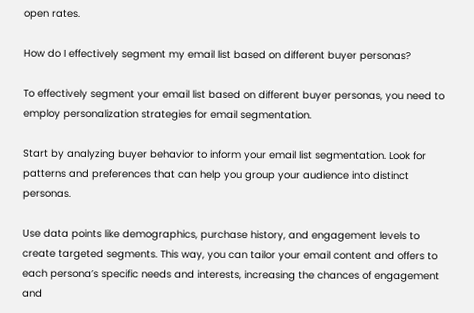open rates.

How do I effectively segment my email list based on different buyer personas?

To effectively segment your email list based on different buyer personas, you need to employ personalization strategies for email segmentation.

Start by analyzing buyer behavior to inform your email list segmentation. Look for patterns and preferences that can help you group your audience into distinct personas.

Use data points like demographics, purchase history, and engagement levels to create targeted segments. This way, you can tailor your email content and offers to each persona’s specific needs and interests, increasing the chances of engagement and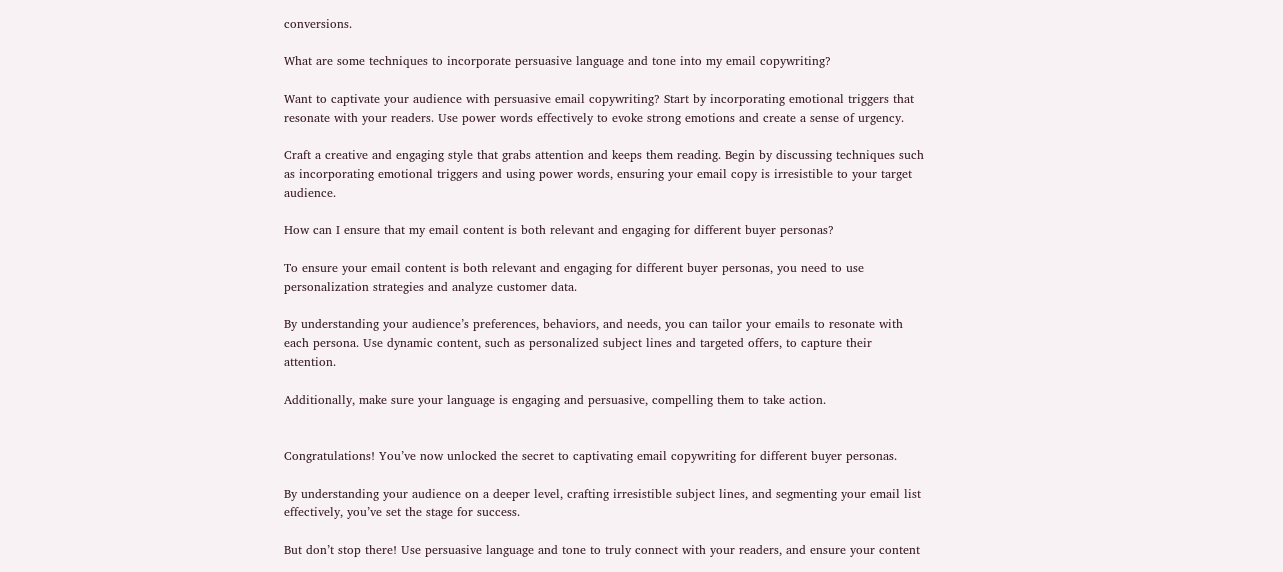conversions.

What are some techniques to incorporate persuasive language and tone into my email copywriting?

Want to captivate your audience with persuasive email copywriting? Start by incorporating emotional triggers that resonate with your readers. Use power words effectively to evoke strong emotions and create a sense of urgency.

Craft a creative and engaging style that grabs attention and keeps them reading. Begin by discussing techniques such as incorporating emotional triggers and using power words, ensuring your email copy is irresistible to your target audience.

How can I ensure that my email content is both relevant and engaging for different buyer personas?

To ensure your email content is both relevant and engaging for different buyer personas, you need to use personalization strategies and analyze customer data.

By understanding your audience’s preferences, behaviors, and needs, you can tailor your emails to resonate with each persona. Use dynamic content, such as personalized subject lines and targeted offers, to capture their attention.

Additionally, make sure your language is engaging and persuasive, compelling them to take action.


Congratulations! You’ve now unlocked the secret to captivating email copywriting for different buyer personas.

By understanding your audience on a deeper level, crafting irresistible subject lines, and segmenting your email list effectively, you’ve set the stage for success.

But don’t stop there! Use persuasive language and tone to truly connect with your readers, and ensure your content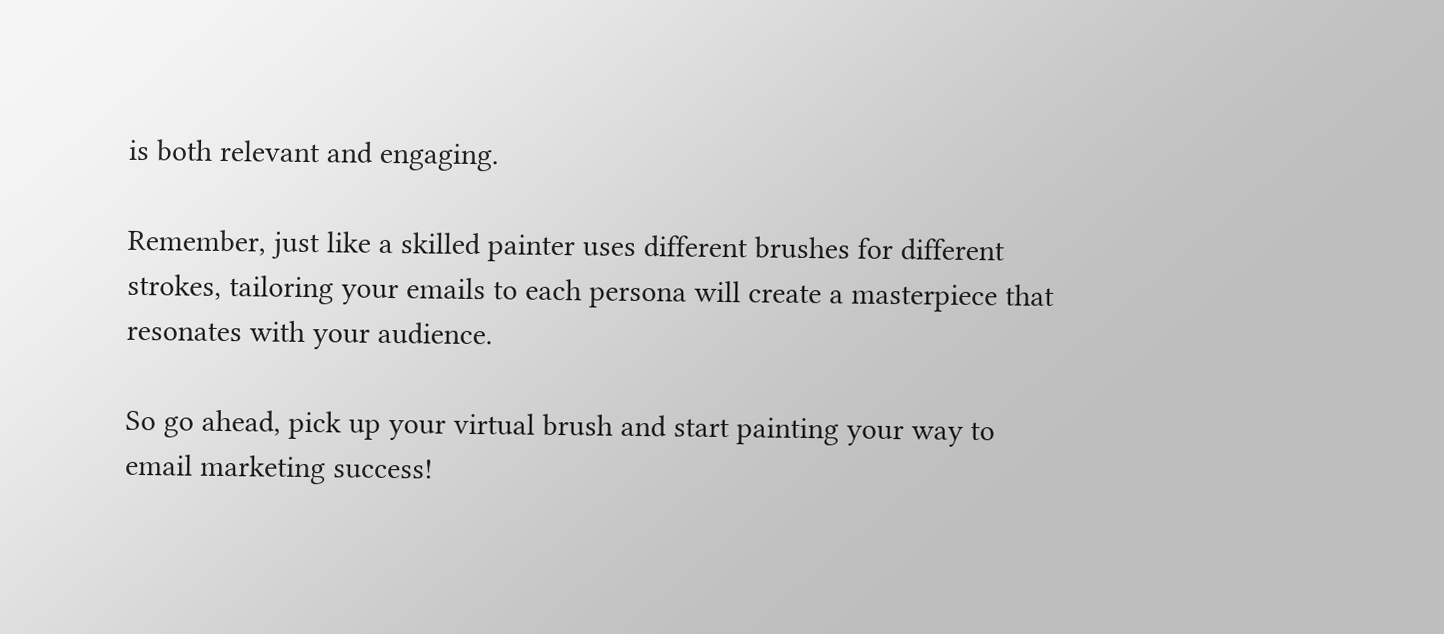is both relevant and engaging.

Remember, just like a skilled painter uses different brushes for different strokes, tailoring your emails to each persona will create a masterpiece that resonates with your audience.

So go ahead, pick up your virtual brush and start painting your way to email marketing success!